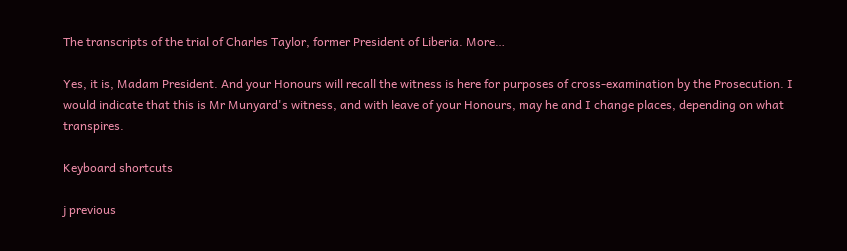The transcripts of the trial of Charles Taylor, former President of Liberia. More…

Yes, it is, Madam President. And your Honours will recall the witness is here for purposes of cross-examination by the Prosecution. I would indicate that this is Mr Munyard's witness, and with leave of your Honours, may he and I change places, depending on what transpires.

Keyboard shortcuts

j previous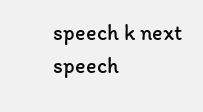speech k next speech